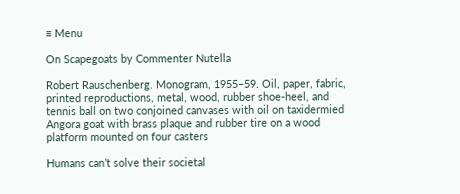≡ Menu

On Scapegoats by Commenter Nutella

Robert Rauschenberg. Monogram, 1955–59. Oil, paper, fabric, printed reproductions, metal, wood, rubber shoe-heel, and tennis ball on two conjoined canvases with oil on taxidermied Angora goat with brass plaque and rubber tire on a wood platform mounted on four casters

Humans can’t solve their societal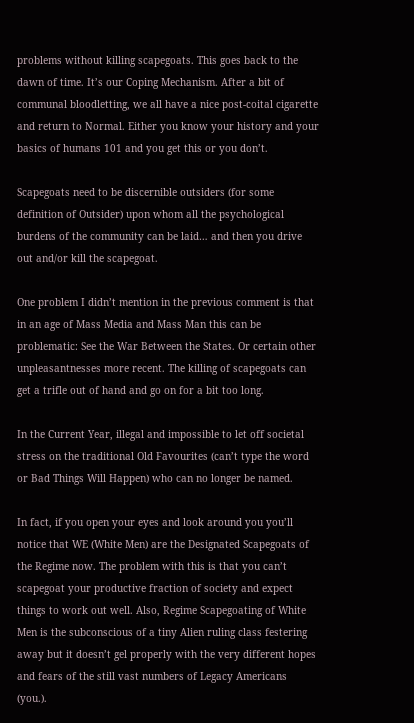problems without killing scapegoats. This goes back to the dawn of time. It’s our Coping Mechanism. After a bit of communal bloodletting, we all have a nice post-coital cigarette and return to Normal. Either you know your history and your basics of humans 101 and you get this or you don’t.

Scapegoats need to be discernible outsiders (for some definition of Outsider) upon whom all the psychological burdens of the community can be laid… and then you drive out and/or kill the scapegoat.

One problem I didn’t mention in the previous comment is that in an age of Mass Media and Mass Man this can be problematic: See the War Between the States. Or certain other unpleasantnesses more recent. The killing of scapegoats can get a trifle out of hand and go on for a bit too long.

In the Current Year, illegal and impossible to let off societal stress on the traditional Old Favourites (can’t type the word or Bad Things Will Happen) who can no longer be named.

In fact, if you open your eyes and look around you you’ll notice that WE (White Men) are the Designated Scapegoats of the Regime now. The problem with this is that you can’t scapegoat your productive fraction of society and expect things to work out well. Also, Regime Scapegoating of White Men is the subconscious of a tiny Alien ruling class festering away but it doesn’t gel properly with the very different hopes and fears of the still vast numbers of Legacy Americans (you.).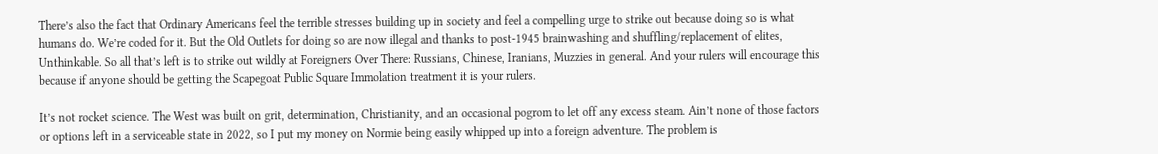There’s also the fact that Ordinary Americans feel the terrible stresses building up in society and feel a compelling urge to strike out because doing so is what humans do. We’re coded for it. But the Old Outlets for doing so are now illegal and thanks to post-1945 brainwashing and shuffling/replacement of elites, Unthinkable. So all that’s left is to strike out wildly at Foreigners Over There: Russians, Chinese, Iranians, Muzzies in general. And your rulers will encourage this because if anyone should be getting the Scapegoat Public Square Immolation treatment it is your rulers.

It’s not rocket science. The West was built on grit, determination, Christianity, and an occasional pogrom to let off any excess steam. Ain’t none of those factors or options left in a serviceable state in 2022, so I put my money on Normie being easily whipped up into a foreign adventure. The problem is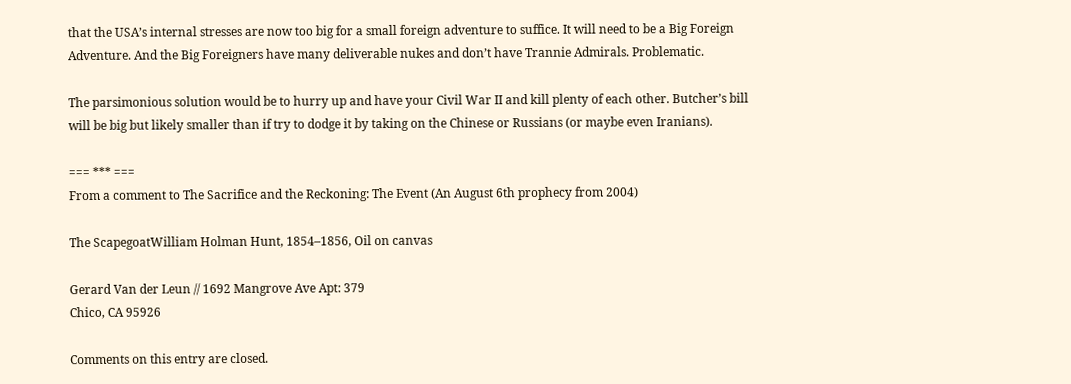that the USA’s internal stresses are now too big for a small foreign adventure to suffice. It will need to be a Big Foreign Adventure. And the Big Foreigners have many deliverable nukes and don’t have Trannie Admirals. Problematic.

The parsimonious solution would be to hurry up and have your Civil War II and kill plenty of each other. Butcher’s bill will be big but likely smaller than if try to dodge it by taking on the Chinese or Russians (or maybe even Iranians).

=== *** ===
From a comment to The Sacrifice and the Reckoning: The Event (An August 6th prophecy from 2004)

The ScapegoatWilliam Holman Hunt, 1854–1856, Oil on canvas

Gerard Van der Leun // 1692 Mangrove Ave Apt: 379
Chico, CA 95926

Comments on this entry are closed.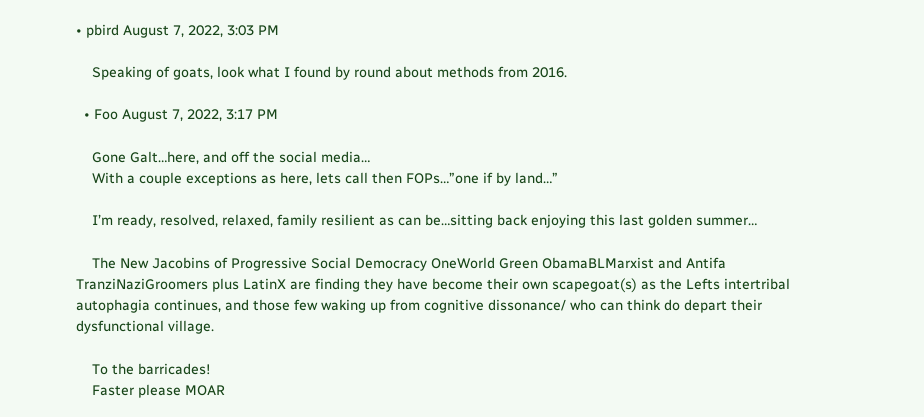• pbird August 7, 2022, 3:03 PM

    Speaking of goats, look what I found by round about methods from 2016.

  • Foo August 7, 2022, 3:17 PM

    Gone Galt…here, and off the social media…
    With a couple exceptions as here, lets call then FOPs…”one if by land…”

    I’m ready, resolved, relaxed, family resilient as can be…sitting back enjoying this last golden summer…

    The New Jacobins of Progressive Social Democracy OneWorld Green ObamaBLMarxist and Antifa TranziNaziGroomers plus LatinX are finding they have become their own scapegoat(s) as the Lefts intertribal autophagia continues, and those few waking up from cognitive dissonance/ who can think do depart their dysfunctional village.

    To the barricades!
    Faster please MOAR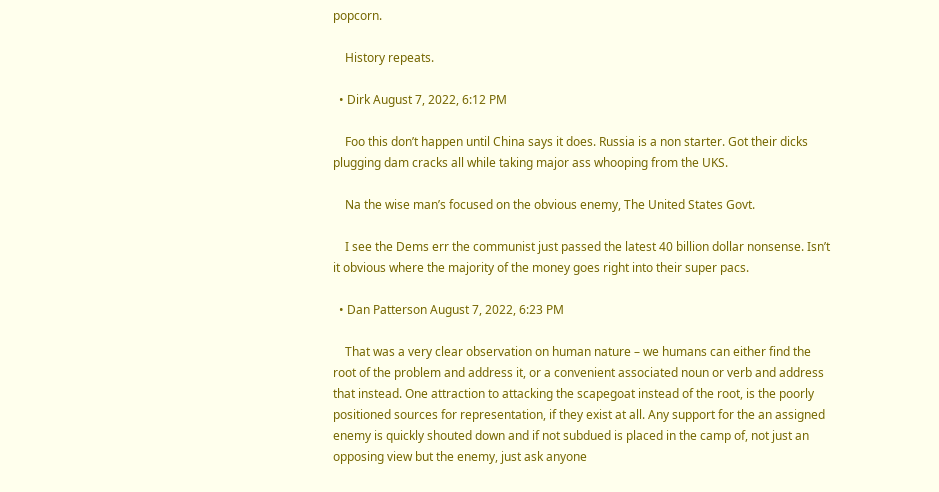popcorn.

    History repeats.

  • Dirk August 7, 2022, 6:12 PM

    Foo this don’t happen until China says it does. Russia is a non starter. Got their dicks plugging dam cracks all while taking major ass whooping from the UKS.

    Na the wise man’s focused on the obvious enemy, The United States Govt.

    I see the Dems err the communist just passed the latest 40 billion dollar nonsense. Isn’t it obvious where the majority of the money goes right into their super pacs.

  • Dan Patterson August 7, 2022, 6:23 PM

    That was a very clear observation on human nature – we humans can either find the root of the problem and address it, or a convenient associated noun or verb and address that instead. One attraction to attacking the scapegoat instead of the root, is the poorly positioned sources for representation, if they exist at all. Any support for the an assigned enemy is quickly shouted down and if not subdued is placed in the camp of, not just an opposing view but the enemy, just ask anyone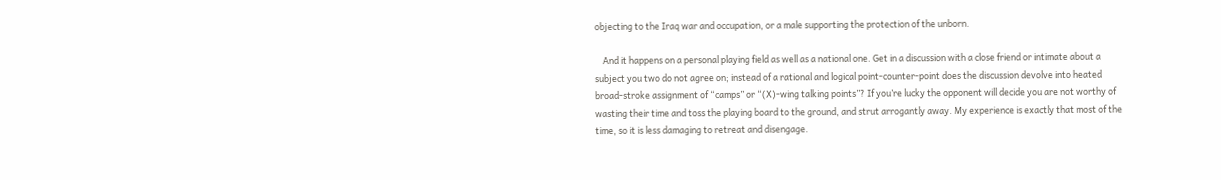objecting to the Iraq war and occupation, or a male supporting the protection of the unborn.

    And it happens on a personal playing field as well as a national one. Get in a discussion with a close friend or intimate about a subject you two do not agree on; instead of a rational and logical point-counter-point does the discussion devolve into heated broad-stroke assignment of “camps” or “(X)-wing talking points”? If you’re lucky the opponent will decide you are not worthy of wasting their time and toss the playing board to the ground, and strut arrogantly away. My experience is exactly that most of the time, so it is less damaging to retreat and disengage.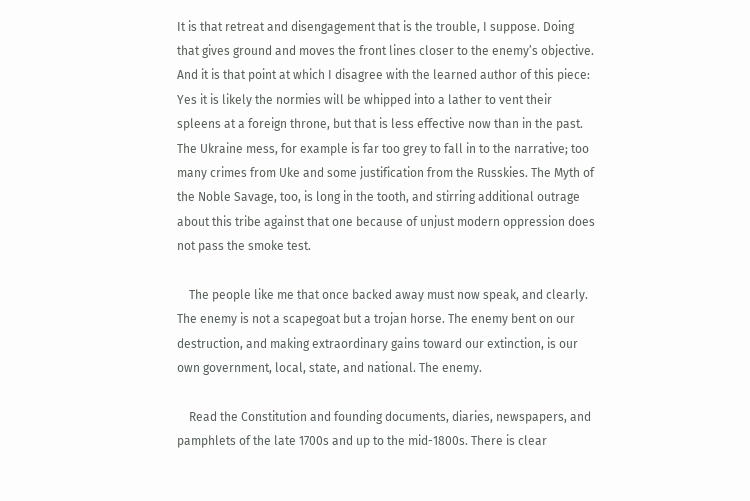It is that retreat and disengagement that is the trouble, I suppose. Doing that gives ground and moves the front lines closer to the enemy’s objective. And it is that point at which I disagree with the learned author of this piece: Yes it is likely the normies will be whipped into a lather to vent their spleens at a foreign throne, but that is less effective now than in the past. The Ukraine mess, for example is far too grey to fall in to the narrative; too many crimes from Uke and some justification from the Russkies. The Myth of the Noble Savage, too, is long in the tooth, and stirring additional outrage about this tribe against that one because of unjust modern oppression does not pass the smoke test.

    The people like me that once backed away must now speak, and clearly. The enemy is not a scapegoat but a trojan horse. The enemy bent on our destruction, and making extraordinary gains toward our extinction, is our own government, local, state, and national. The enemy.

    Read the Constitution and founding documents, diaries, newspapers, and pamphlets of the late 1700s and up to the mid-1800s. There is clear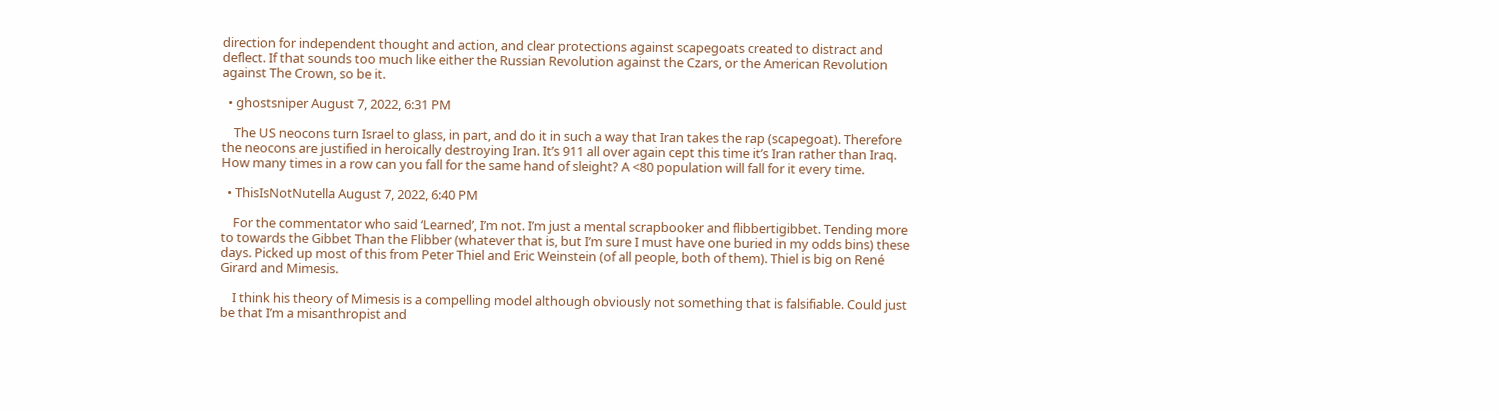direction for independent thought and action, and clear protections against scapegoats created to distract and deflect. If that sounds too much like either the Russian Revolution against the Czars, or the American Revolution against The Crown, so be it.

  • ghostsniper August 7, 2022, 6:31 PM

    The US neocons turn Israel to glass, in part, and do it in such a way that Iran takes the rap (scapegoat). Therefore the neocons are justified in heroically destroying Iran. It’s 911 all over again cept this time it’s Iran rather than Iraq. How many times in a row can you fall for the same hand of sleight? A <80 population will fall for it every time.

  • ThisIsNotNutella August 7, 2022, 6:40 PM

    For the commentator who said ‘Learned’, I’m not. I’m just a mental scrapbooker and flibbertigibbet. Tending more to towards the Gibbet Than the Flibber (whatever that is, but I’m sure I must have one buried in my odds bins) these days. Picked up most of this from Peter Thiel and Eric Weinstein (of all people, both of them). Thiel is big on René Girard and Mimesis.

    I think his theory of Mimesis is a compelling model although obviously not something that is falsifiable. Could just be that I’m a misanthropist and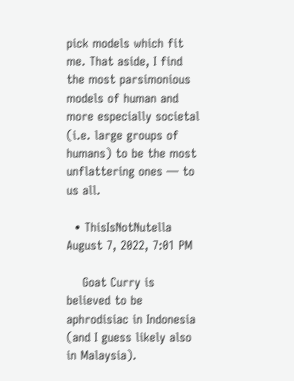pick models which fit me. That aside, I find the most parsimonious models of human and more especially societal (i.e. large groups of humans) to be the most unflattering ones — to us all.

  • ThisIsNotNutella August 7, 2022, 7:01 PM

    Goat Curry is believed to be aphrodisiac in Indonesia (and I guess likely also in Malaysia).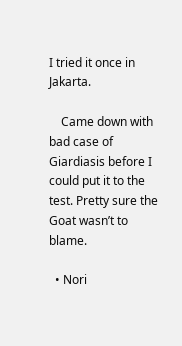I tried it once in Jakarta.

    Came down with bad case of Giardiasis before I could put it to the test. Pretty sure the Goat wasn’t to blame.

  • Nori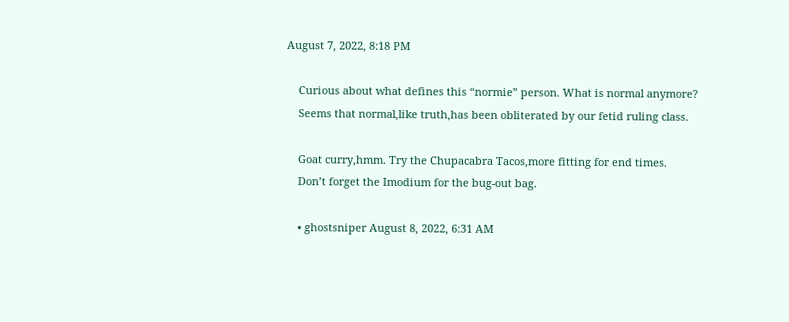August 7, 2022, 8:18 PM

    Curious about what defines this “normie” person. What is normal anymore?
    Seems that normal,like truth,has been obliterated by our fetid ruling class.

    Goat curry,hmm. Try the Chupacabra Tacos,more fitting for end times.
    Don’t forget the Imodium for the bug-out bag.

    • ghostsniper August 8, 2022, 6:31 AM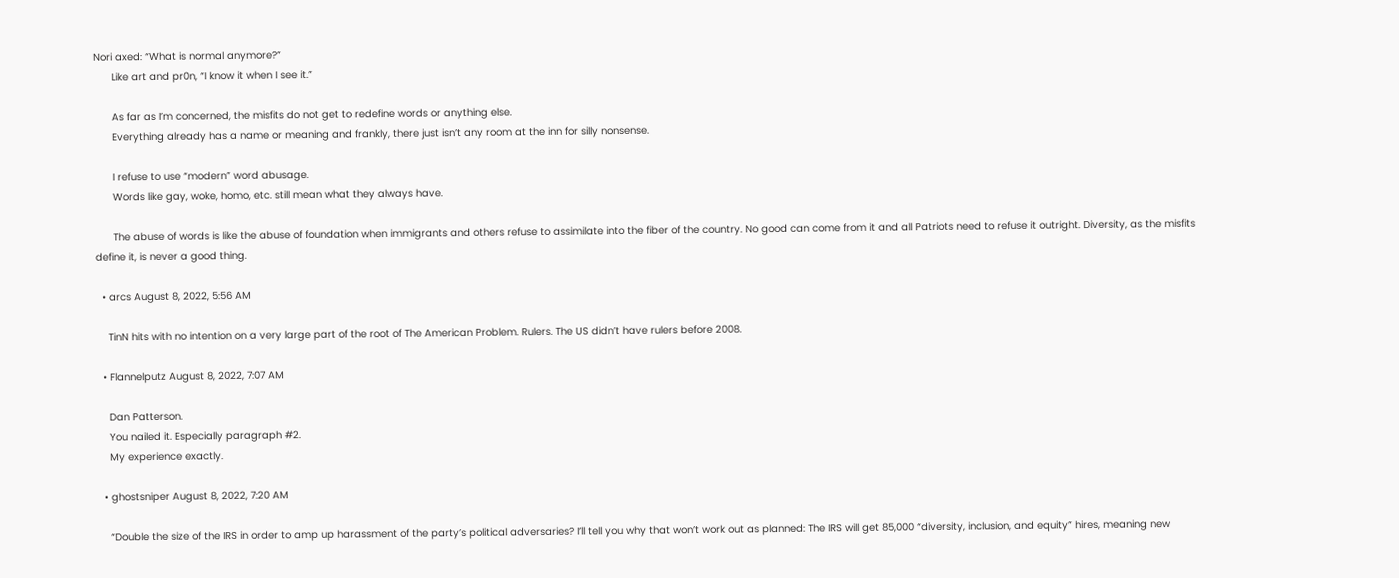Nori axed: “What is normal anymore?”
      Like art and pr0n, “I know it when I see it.”

      As far as I’m concerned, the misfits do not get to redefine words or anything else.
      Everything already has a name or meaning and frankly, there just isn’t any room at the inn for silly nonsense.

      I refuse to use “modern” word abusage.
      Words like gay, woke, homo, etc. still mean what they always have.

      The abuse of words is like the abuse of foundation when immigrants and others refuse to assimilate into the fiber of the country. No good can come from it and all Patriots need to refuse it outright. Diversity, as the misfits define it, is never a good thing.

  • arcs August 8, 2022, 5:56 AM

    TinN hits with no intention on a very large part of the root of The American Problem. Rulers. The US didn’t have rulers before 2008.

  • Flannelputz August 8, 2022, 7:07 AM

    Dan Patterson.
    You nailed it. Especially paragraph #2.
    My experience exactly.

  • ghostsniper August 8, 2022, 7:20 AM

    “Double the size of the IRS in order to amp up harassment of the party’s political adversaries? I’ll tell you why that won’t work out as planned: The IRS will get 85,000 “diversity, inclusion, and equity” hires, meaning new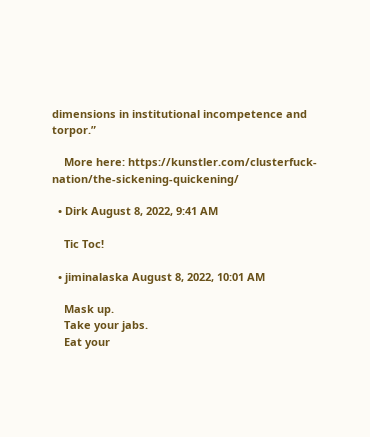dimensions in institutional incompetence and torpor.”

    More here: https://kunstler.com/clusterfuck-nation/the-sickening-quickening/

  • Dirk August 8, 2022, 9:41 AM

    Tic Toc!

  • jiminalaska August 8, 2022, 10:01 AM

    Mask up.
    Take your jabs.
    Eat your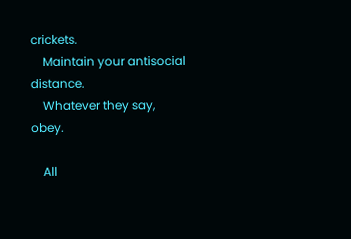crickets.
    Maintain your antisocial distance.
    Whatever they say, obey.

    All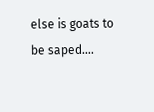else is goats to be saped….